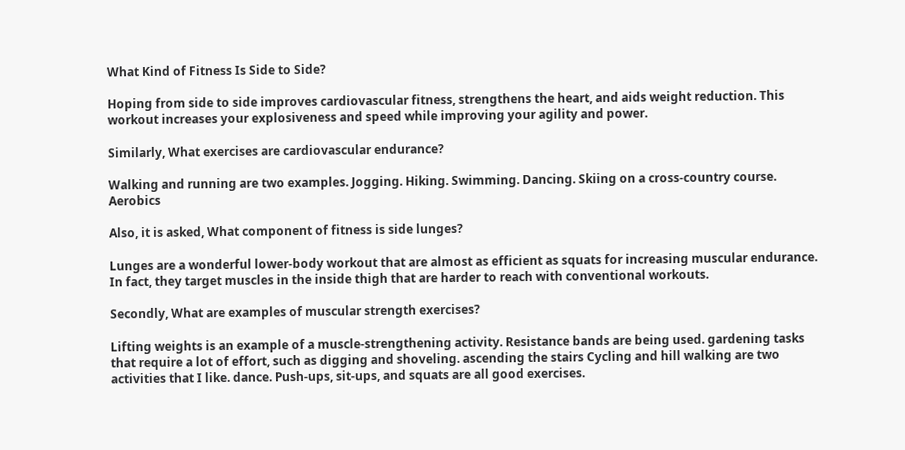What Kind of Fitness Is Side to Side?

Hoping from side to side improves cardiovascular fitness, strengthens the heart, and aids weight reduction. This workout increases your explosiveness and speed while improving your agility and power.

Similarly, What exercises are cardiovascular endurance?

Walking and running are two examples. Jogging. Hiking. Swimming. Dancing. Skiing on a cross-country course. Aerobics

Also, it is asked, What component of fitness is side lunges?

Lunges are a wonderful lower-body workout that are almost as efficient as squats for increasing muscular endurance. In fact, they target muscles in the inside thigh that are harder to reach with conventional workouts.

Secondly, What are examples of muscular strength exercises?

Lifting weights is an example of a muscle-strengthening activity. Resistance bands are being used. gardening tasks that require a lot of effort, such as digging and shoveling. ascending the stairs Cycling and hill walking are two activities that I like. dance. Push-ups, sit-ups, and squats are all good exercises.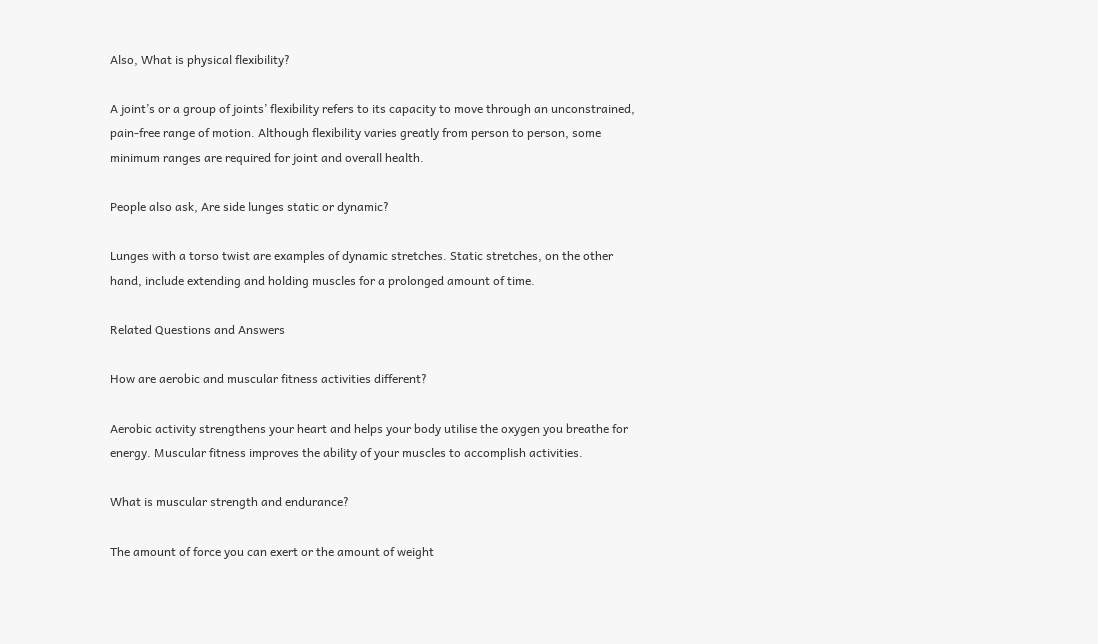Also, What is physical flexibility?

A joint’s or a group of joints’ flexibility refers to its capacity to move through an unconstrained, pain-free range of motion. Although flexibility varies greatly from person to person, some minimum ranges are required for joint and overall health.

People also ask, Are side lunges static or dynamic?

Lunges with a torso twist are examples of dynamic stretches. Static stretches, on the other hand, include extending and holding muscles for a prolonged amount of time.

Related Questions and Answers

How are aerobic and muscular fitness activities different?

Aerobic activity strengthens your heart and helps your body utilise the oxygen you breathe for energy. Muscular fitness improves the ability of your muscles to accomplish activities.

What is muscular strength and endurance?

The amount of force you can exert or the amount of weight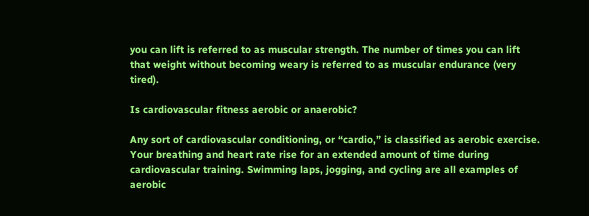you can lift is referred to as muscular strength. The number of times you can lift that weight without becoming weary is referred to as muscular endurance (very tired).

Is cardiovascular fitness aerobic or anaerobic?

Any sort of cardiovascular conditioning, or “cardio,” is classified as aerobic exercise. Your breathing and heart rate rise for an extended amount of time during cardiovascular training. Swimming laps, jogging, and cycling are all examples of aerobic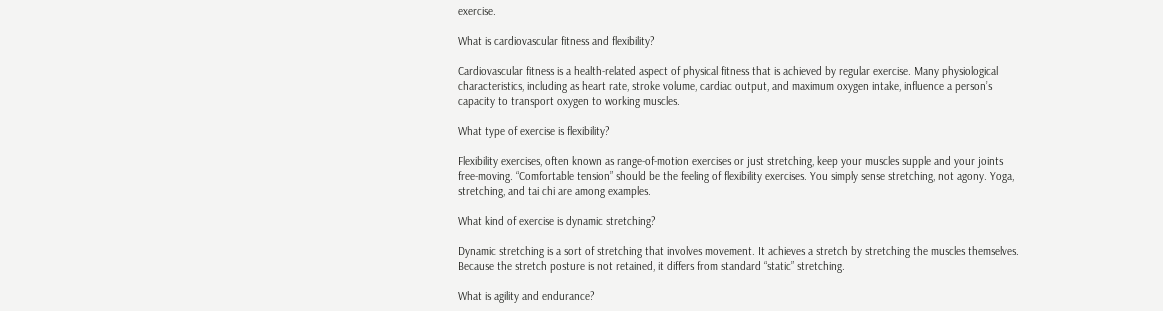exercise.

What is cardiovascular fitness and flexibility?

Cardiovascular fitness is a health-related aspect of physical fitness that is achieved by regular exercise. Many physiological characteristics, including as heart rate, stroke volume, cardiac output, and maximum oxygen intake, influence a person’s capacity to transport oxygen to working muscles.

What type of exercise is flexibility?

Flexibility exercises, often known as range-of-motion exercises or just stretching, keep your muscles supple and your joints free-moving. “Comfortable tension” should be the feeling of flexibility exercises. You simply sense stretching, not agony. Yoga, stretching, and tai chi are among examples.

What kind of exercise is dynamic stretching?

Dynamic stretching is a sort of stretching that involves movement. It achieves a stretch by stretching the muscles themselves. Because the stretch posture is not retained, it differs from standard “static” stretching.

What is agility and endurance?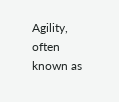Agility, often known as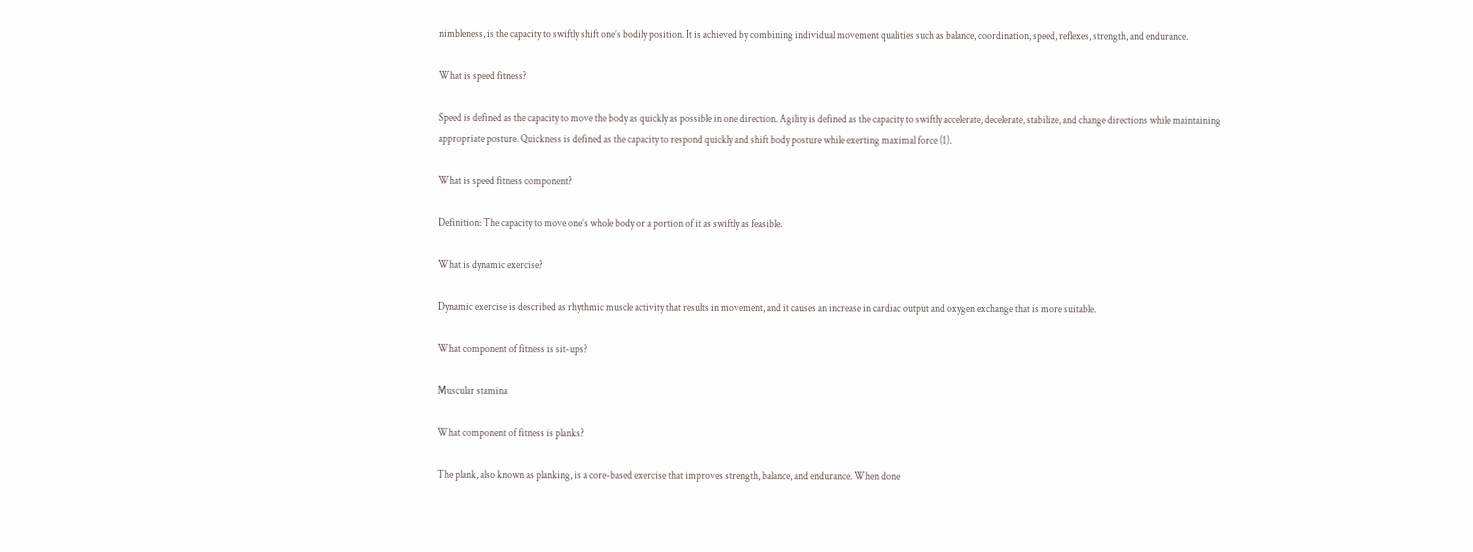nimbleness, is the capacity to swiftly shift one’s bodily position. It is achieved by combining individual movement qualities such as balance, coordination, speed, reflexes, strength, and endurance.

What is speed fitness?

Speed is defined as the capacity to move the body as quickly as possible in one direction. Agility is defined as the capacity to swiftly accelerate, decelerate, stabilize, and change directions while maintaining appropriate posture. Quickness is defined as the capacity to respond quickly and shift body posture while exerting maximal force (1).

What is speed fitness component?

Definition: The capacity to move one’s whole body or a portion of it as swiftly as feasible.

What is dynamic exercise?

Dynamic exercise is described as rhythmic muscle activity that results in movement, and it causes an increase in cardiac output and oxygen exchange that is more suitable.

What component of fitness is sit-ups?

Muscular stamina

What component of fitness is planks?

The plank, also known as planking, is a core-based exercise that improves strength, balance, and endurance. When done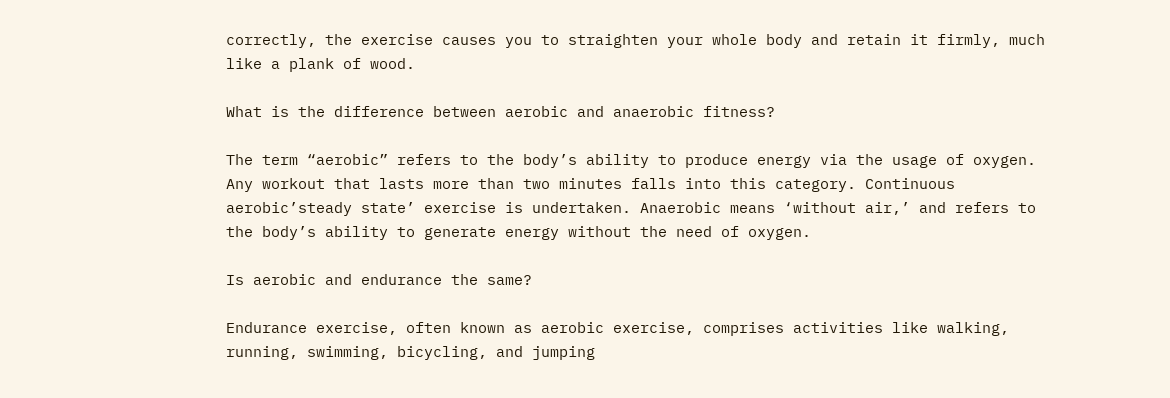correctly, the exercise causes you to straighten your whole body and retain it firmly, much like a plank of wood.

What is the difference between aerobic and anaerobic fitness?

The term “aerobic” refers to the body’s ability to produce energy via the usage of oxygen. Any workout that lasts more than two minutes falls into this category. Continuous aerobic’steady state’ exercise is undertaken. Anaerobic means ‘without air,’ and refers to the body’s ability to generate energy without the need of oxygen.

Is aerobic and endurance the same?

Endurance exercise, often known as aerobic exercise, comprises activities like walking, running, swimming, bicycling, and jumping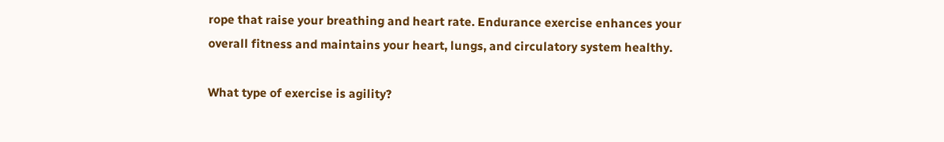rope that raise your breathing and heart rate. Endurance exercise enhances your overall fitness and maintains your heart, lungs, and circulatory system healthy.

What type of exercise is agility?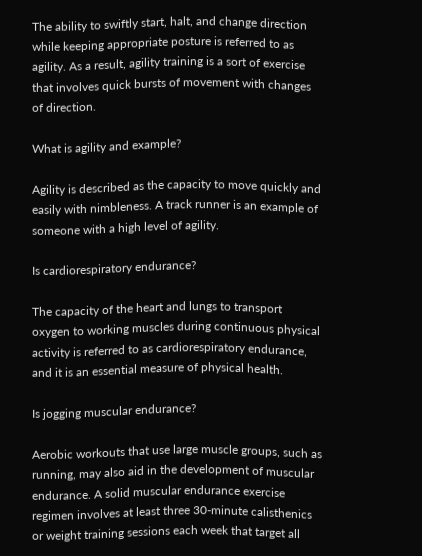The ability to swiftly start, halt, and change direction while keeping appropriate posture is referred to as agility. As a result, agility training is a sort of exercise that involves quick bursts of movement with changes of direction.

What is agility and example?

Agility is described as the capacity to move quickly and easily with nimbleness. A track runner is an example of someone with a high level of agility.

Is cardiorespiratory endurance?

The capacity of the heart and lungs to transport oxygen to working muscles during continuous physical activity is referred to as cardiorespiratory endurance, and it is an essential measure of physical health.

Is jogging muscular endurance?

Aerobic workouts that use large muscle groups, such as running, may also aid in the development of muscular endurance. A solid muscular endurance exercise regimen involves at least three 30-minute calisthenics or weight training sessions each week that target all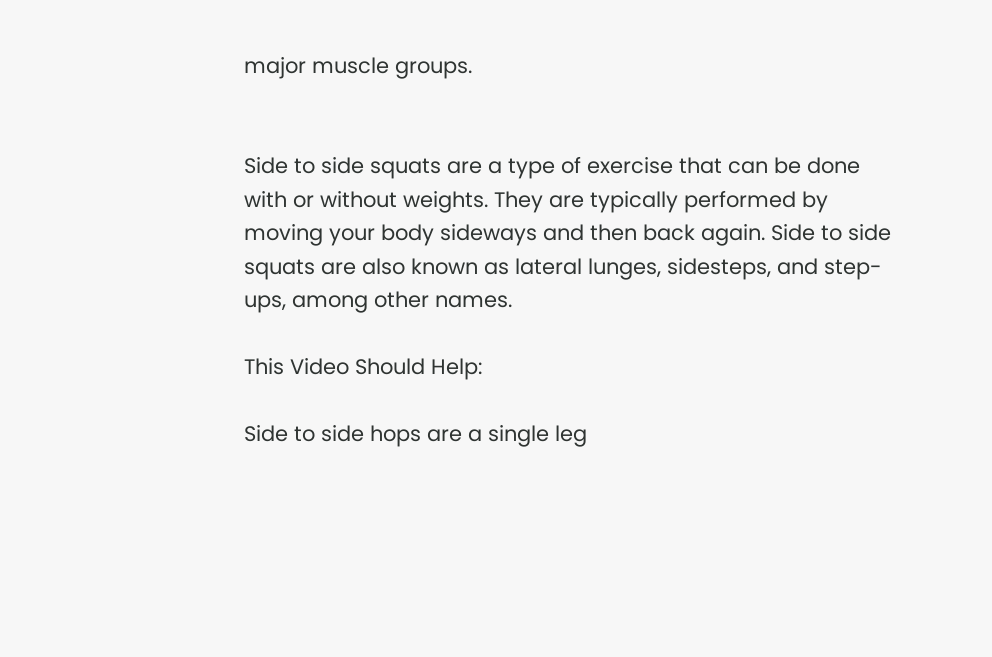major muscle groups.


Side to side squats are a type of exercise that can be done with or without weights. They are typically performed by moving your body sideways and then back again. Side to side squats are also known as lateral lunges, sidesteps, and step-ups, among other names.

This Video Should Help:

Side to side hops are a single leg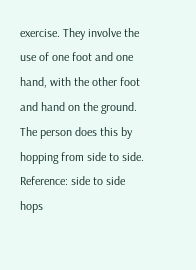exercise. They involve the use of one foot and one hand, with the other foot and hand on the ground. The person does this by hopping from side to side. Reference: side to side hops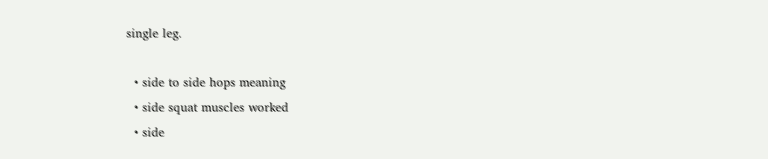single leg.

  • side to side hops meaning
  • side squat muscles worked
  • side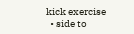kick exercise
  • side to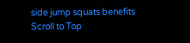side jump squats benefits
Scroll to Top